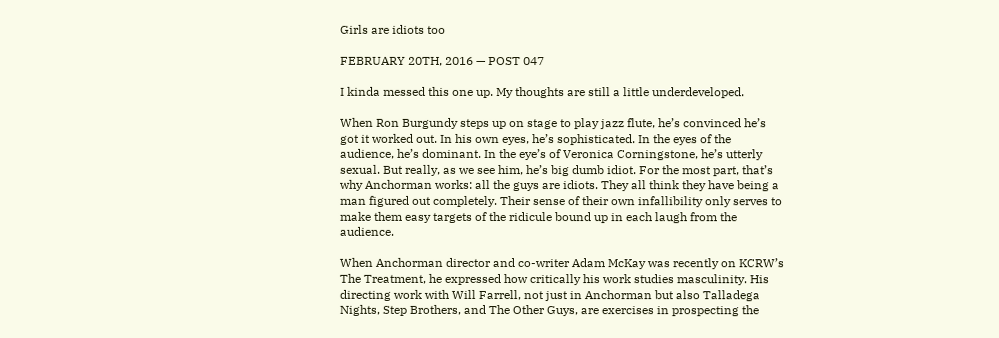Girls are idiots too

FEBRUARY 20TH, 2016 — POST 047

I kinda messed this one up. My thoughts are still a little underdeveloped.

When Ron Burgundy steps up on stage to play jazz flute, he’s convinced he’s got it worked out. In his own eyes, he’s sophisticated. In the eyes of the audience, he’s dominant. In the eye’s of Veronica Corningstone, he’s utterly sexual. But really, as we see him, he’s big dumb idiot. For the most part, that’s why Anchorman works: all the guys are idiots. They all think they have being a man figured out completely. Their sense of their own infallibility only serves to make them easy targets of the ridicule bound up in each laugh from the audience.

When Anchorman director and co-writer Adam McKay was recently on KCRW’s The Treatment, he expressed how critically his work studies masculinity. His directing work with Will Farrell, not just in Anchorman but also Talladega Nights, Step Brothers, and The Other Guys, are exercises in prospecting the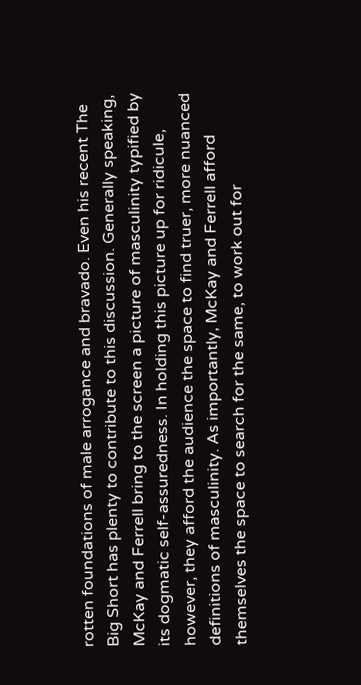rotten foundations of male arrogance and bravado. Even his recent The Big Short has plenty to contribute to this discussion. Generally speaking, McKay and Ferrell bring to the screen a picture of masculinity typified by its dogmatic self-assuredness. In holding this picture up for ridicule, however, they afford the audience the space to find truer, more nuanced definitions of masculinity. As importantly, McKay and Ferrell afford themselves the space to search for the same, to work out for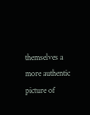themselves a more authentic picture of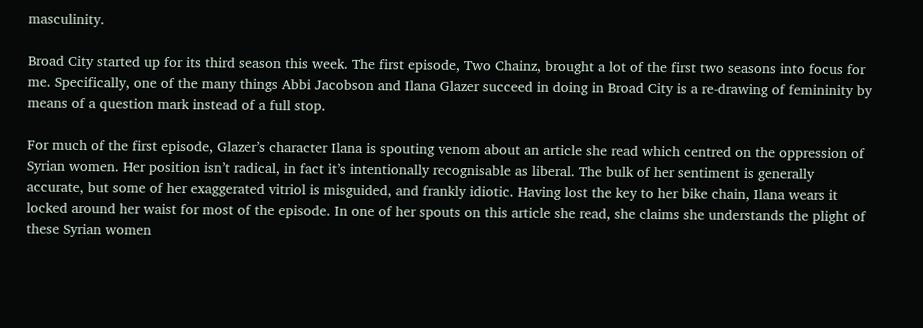masculinity.

Broad City started up for its third season this week. The first episode, Two Chainz, brought a lot of the first two seasons into focus for me. Specifically, one of the many things Abbi Jacobson and Ilana Glazer succeed in doing in Broad City is a re-drawing of femininity by means of a question mark instead of a full stop.

For much of the first episode, Glazer’s character Ilana is spouting venom about an article she read which centred on the oppression of Syrian women. Her position isn’t radical, in fact it’s intentionally recognisable as liberal. The bulk of her sentiment is generally accurate, but some of her exaggerated vitriol is misguided, and frankly idiotic. Having lost the key to her bike chain, Ilana wears it locked around her waist for most of the episode. In one of her spouts on this article she read, she claims she understands the plight of these Syrian women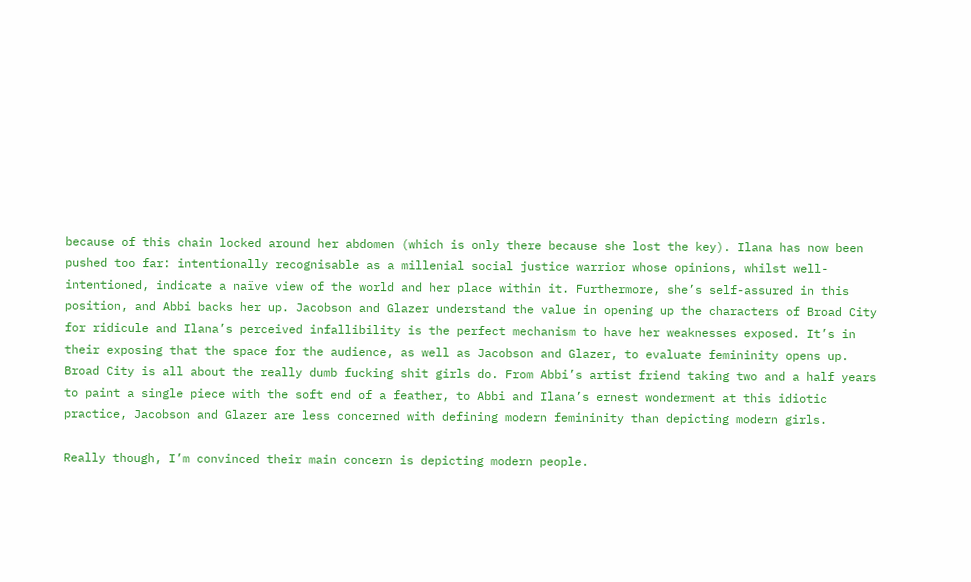because of this chain locked around her abdomen (which is only there because she lost the key). Ilana has now been pushed too far: intentionally recognisable as a millenial social justice warrior whose opinions, whilst well-intentioned, indicate a naïve view of the world and her place within it. Furthermore, she’s self-assured in this position, and Abbi backs her up. Jacobson and Glazer understand the value in opening up the characters of Broad City for ridicule and Ilana’s perceived infallibility is the perfect mechanism to have her weaknesses exposed. It’s in their exposing that the space for the audience, as well as Jacobson and Glazer, to evaluate femininity opens up. Broad City is all about the really dumb fucking shit girls do. From Abbi’s artist friend taking two and a half years to paint a single piece with the soft end of a feather, to Abbi and Ilana’s ernest wonderment at this idiotic practice, Jacobson and Glazer are less concerned with defining modern femininity than depicting modern girls.

Really though, I’m convinced their main concern is depicting modern people.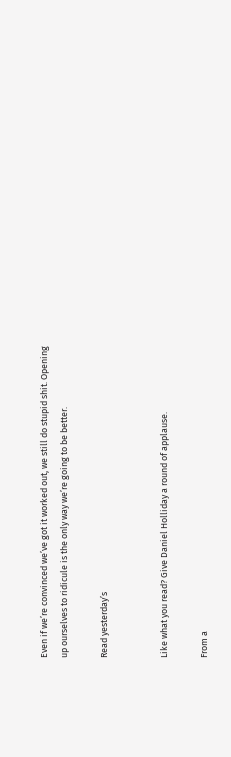Even if we’re convinced we’ve got it worked out, we still do stupid shit. Opening up ourselves to ridicule is the only way we’re going to be better.

Read yesterday’s


Like what you read? Give Daniel Holliday a round of applause.

From a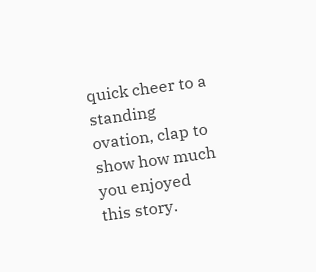quick cheer to a standing ovation, clap to show how much you enjoyed this story.